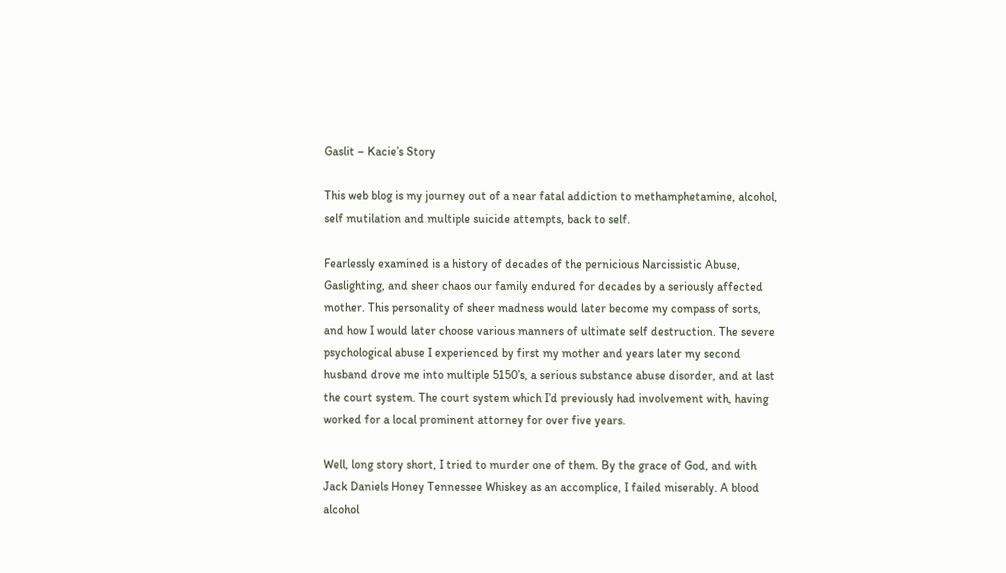Gaslit – Kacie’s Story

This web blog is my journey out of a near fatal addiction to methamphetamine, alcohol, self mutilation and multiple suicide attempts, back to self.

Fearlessly examined is a history of decades of the pernicious Narcissistic Abuse, Gaslighting, and sheer chaos our family endured for decades by a seriously affected mother. This personality of sheer madness would later become my compass of sorts, and how I would later choose various manners of ultimate self destruction. The severe psychological abuse I experienced by first my mother and years later my second husband drove me into multiple 5150’s, a serious substance abuse disorder, and at last the court system. The court system which I’d previously had involvement with, having worked for a local prominent attorney for over five years.

Well, long story short, I tried to murder one of them. By the grace of God, and with Jack Daniels Honey Tennessee Whiskey as an accomplice, I failed miserably. A blood alcohol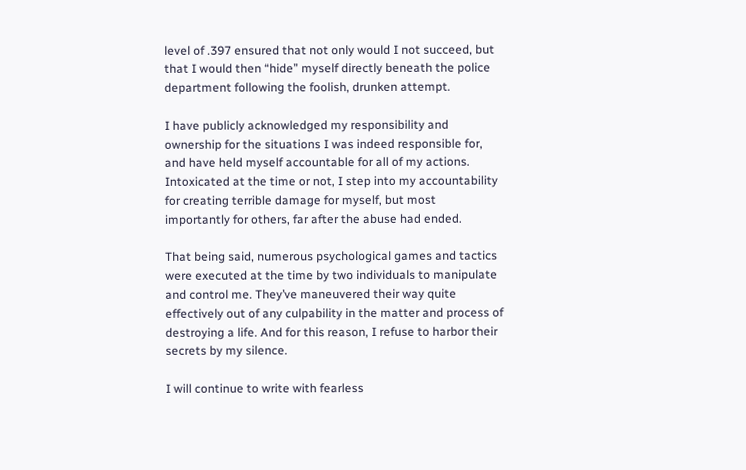level of .397 ensured that not only would I not succeed, but that I would then “hide” myself directly beneath the police department following the foolish, drunken attempt.

I have publicly acknowledged my responsibility and ownership for the situations I was indeed responsible for, and have held myself accountable for all of my actions. Intoxicated at the time or not, I step into my accountability for creating terrible damage for myself, but most importantly for others, far after the abuse had ended.

That being said, numerous psychological games and tactics were executed at the time by two individuals to manipulate and control me. They’ve maneuvered their way quite effectively out of any culpability in the matter and process of destroying a life. And for this reason, I refuse to harbor their secrets by my silence.

I will continue to write with fearless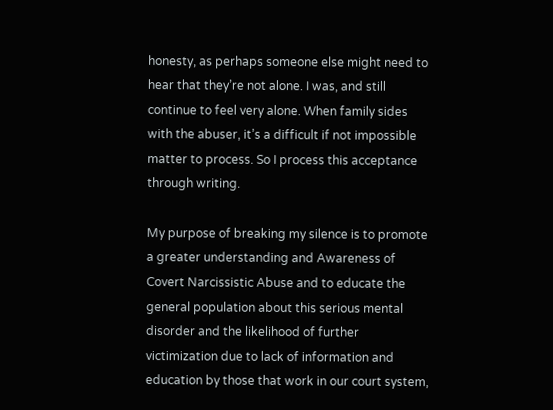honesty, as perhaps someone else might need to hear that they’re not alone. I was, and still continue to feel very alone. When family sides with the abuser, it’s a difficult if not impossible matter to process. So I process this acceptance through writing.

My purpose of breaking my silence is to promote a greater understanding and Awareness of Covert Narcissistic Abuse and to educate the general population about this serious mental disorder and the likelihood of further victimization due to lack of information and education by those that work in our court system,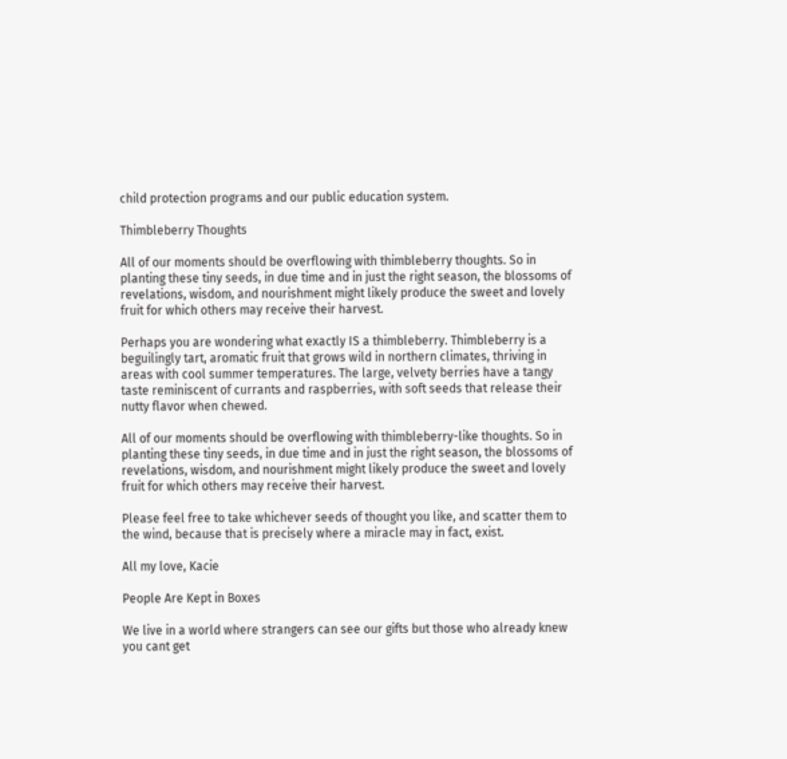child protection programs and our public education system.

Thimbleberry Thoughts

All of our moments should be overflowing with thimbleberry thoughts. So in planting these tiny seeds, in due time and in just the right season, the blossoms of revelations, wisdom, and nourishment might likely produce the sweet and lovely fruit for which others may receive their harvest.

Perhaps you are wondering what exactly IS a thimbleberry. Thimbleberry is a beguilingly tart, aromatic fruit that grows wild in northern climates, thriving in areas with cool summer temperatures. The large, velvety berries have a tangy taste reminiscent of currants and raspberries, with soft seeds that release their nutty flavor when chewed.

All of our moments should be overflowing with thimbleberry-like thoughts. So in planting these tiny seeds, in due time and in just the right season, the blossoms of revelations, wisdom, and nourishment might likely produce the sweet and lovely fruit for which others may receive their harvest.

Please feel free to take whichever seeds of thought you like, and scatter them to the wind, because that is precisely where a miracle may in fact, exist.

All my love, Kacie

People Are Kept in Boxes

We live in a world where strangers can see our gifts but those who already knew you cant get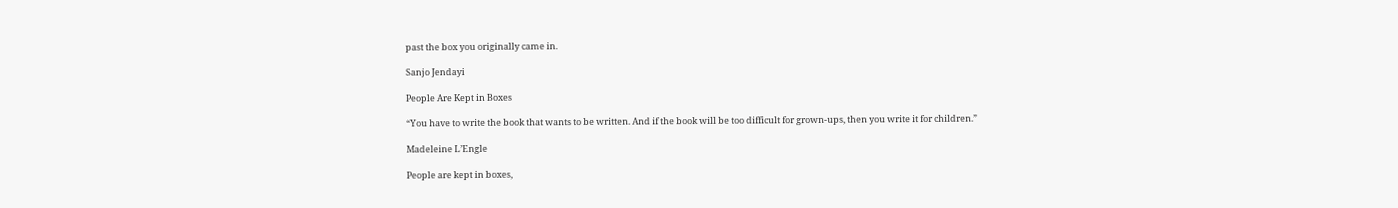past the box you originally came in.

Sanjo Jendayi

People Are Kept in Boxes

“You have to write the book that wants to be written. And if the book will be too difficult for grown-ups, then you write it for children.”

Madeleine L’Engle

People are kept in boxes,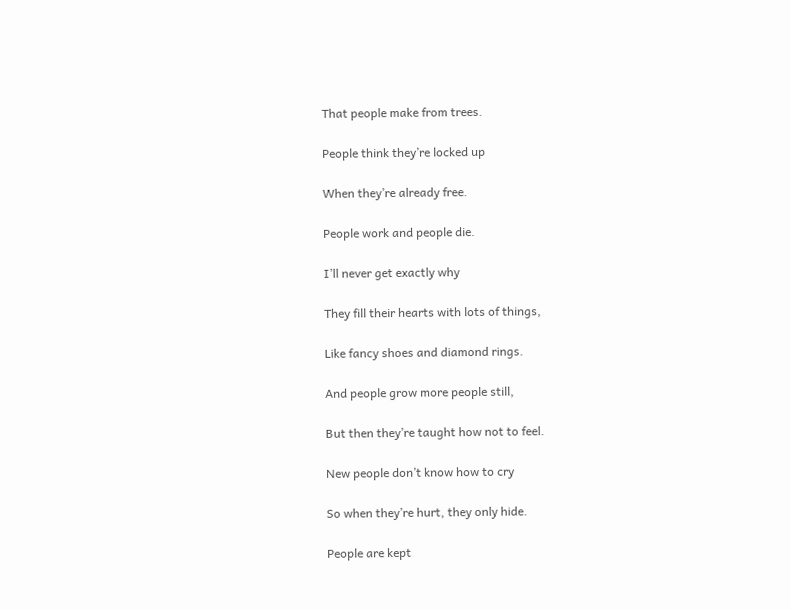That people make from trees.

People think they’re locked up

When they’re already free.

People work and people die.

I’ll never get exactly why

They fill their hearts with lots of things,

Like fancy shoes and diamond rings.

And people grow more people still,

But then they’re taught how not to feel.

New people don’t know how to cry

So when they’re hurt, they only hide.

People are kept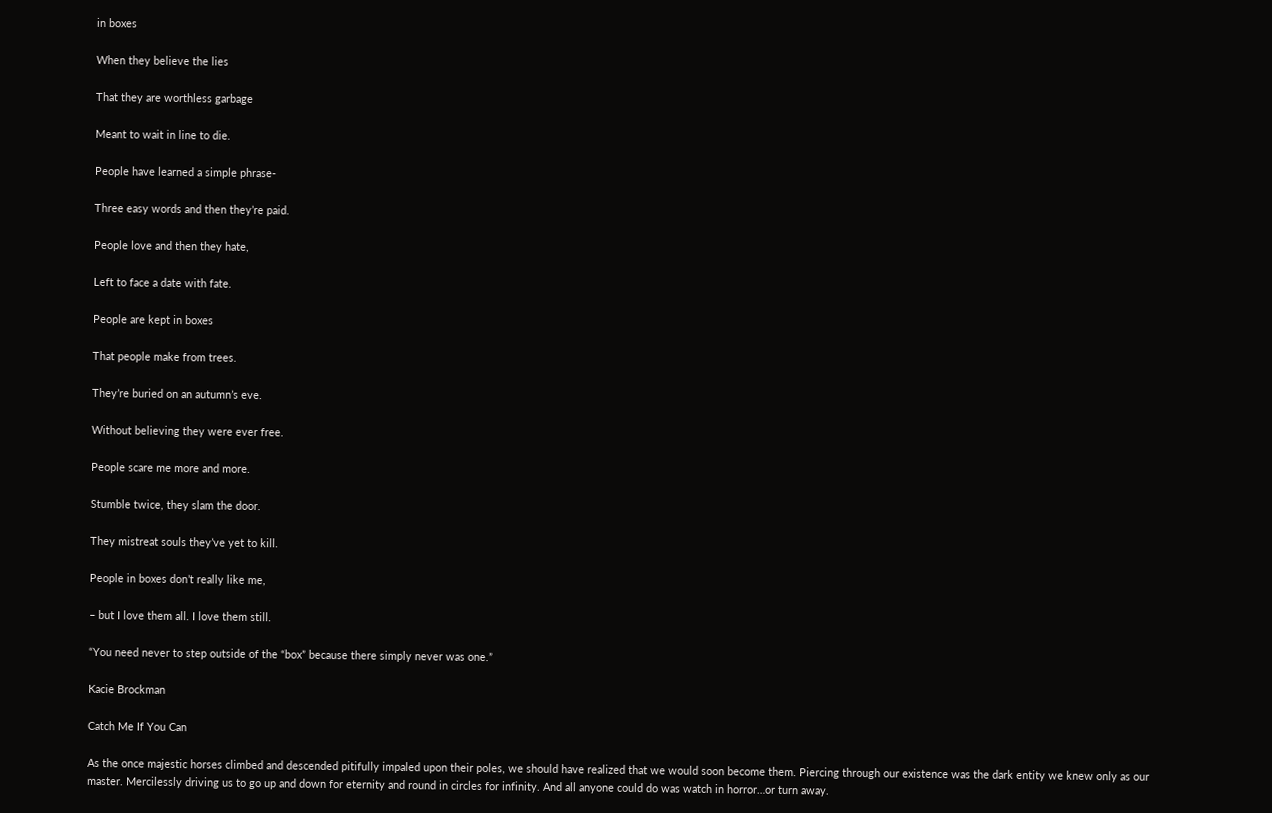in boxes

When they believe the lies

That they are worthless garbage

Meant to wait in line to die.

People have learned a simple phrase-

Three easy words and then they’re paid.

People love and then they hate,

Left to face a date with fate.

People are kept in boxes

That people make from trees.

They’re buried on an autumn’s eve.

Without believing they were ever free.

People scare me more and more.

Stumble twice, they slam the door.

They mistreat souls they’ve yet to kill.

People in boxes don’t really like me,

– but I love them all. I love them still.

“You need never to step outside of the “box” because there simply never was one.”

Kacie Brockman

Catch Me If You Can

As the once majestic horses climbed and descended pitifully impaled upon their poles, we should have realized that we would soon become them. Piercing through our existence was the dark entity we knew only as our master. Mercilessly driving us to go up and down for eternity and round in circles for infinity. And all anyone could do was watch in horror…or turn away.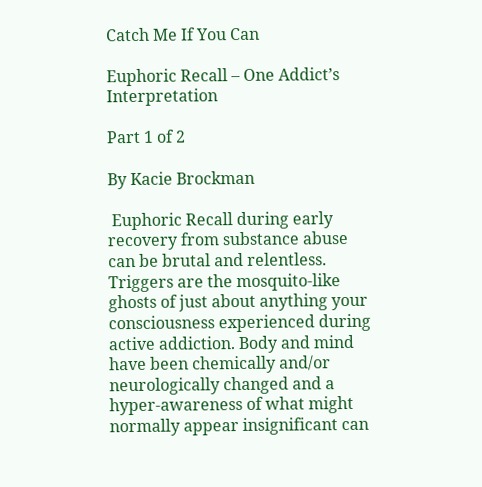Catch Me If You Can

Euphoric Recall – One Addict’s Interpretation

Part 1 of 2

By Kacie Brockman

 Euphoric Recall during early recovery from substance abuse can be brutal and relentless. Triggers are the mosquito-like ghosts of just about anything your consciousness experienced during active addiction. Body and mind have been chemically and/or neurologically changed and a hyper-awareness of what might normally appear insignificant can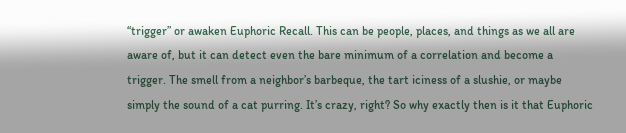“trigger” or awaken Euphoric Recall. This can be people, places, and things as we all are aware of, but it can detect even the bare minimum of a correlation and become a trigger. The smell from a neighbor’s barbeque, the tart iciness of a slushie, or maybe simply the sound of a cat purring. It’s crazy, right? So why exactly then is it that Euphoric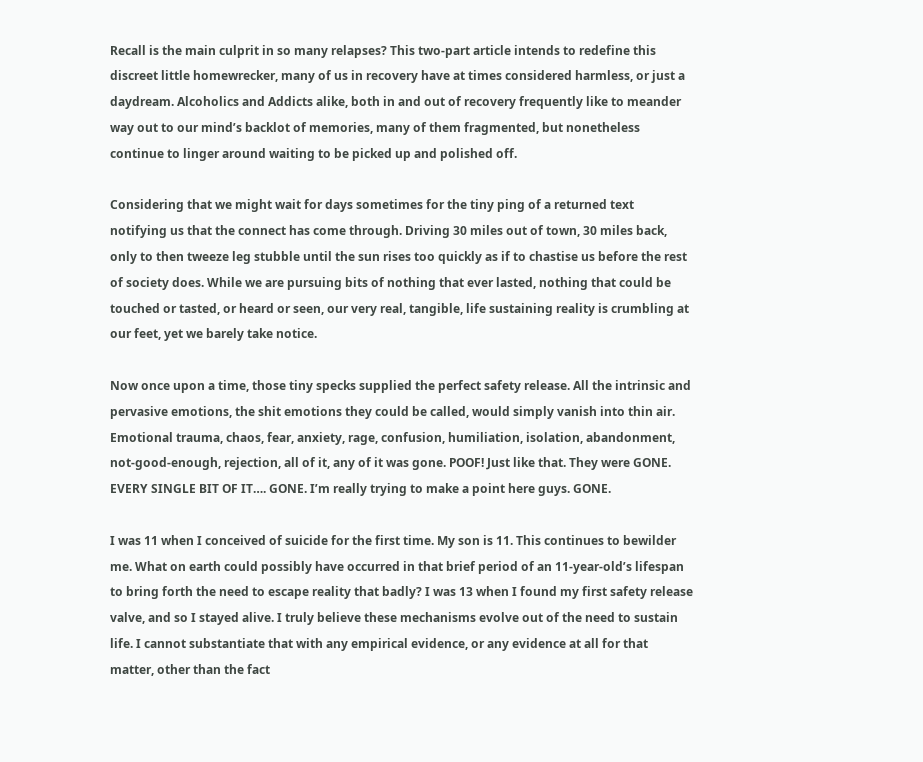Recall is the main culprit in so many relapses? This two-part article intends to redefine this discreet little homewrecker, many of us in recovery have at times considered harmless, or just a daydream. Alcoholics and Addicts alike, both in and out of recovery frequently like to meander way out to our mind’s backlot of memories, many of them fragmented, but nonetheless continue to linger around waiting to be picked up and polished off.

Considering that we might wait for days sometimes for the tiny ping of a returned text notifying us that the connect has come through. Driving 30 miles out of town, 30 miles back, only to then tweeze leg stubble until the sun rises too quickly as if to chastise us before the rest of society does. While we are pursuing bits of nothing that ever lasted, nothing that could be touched or tasted, or heard or seen, our very real, tangible, life sustaining reality is crumbling at our feet, yet we barely take notice.

Now once upon a time, those tiny specks supplied the perfect safety release. All the intrinsic and pervasive emotions, the shit emotions they could be called, would simply vanish into thin air. Emotional trauma, chaos, fear, anxiety, rage, confusion, humiliation, isolation, abandonment, not-good-enough, rejection, all of it, any of it was gone. POOF! Just like that. They were GONE. EVERY SINGLE BIT OF IT…. GONE. I’m really trying to make a point here guys. GONE.

I was 11 when I conceived of suicide for the first time. My son is 11. This continues to bewilder me. What on earth could possibly have occurred in that brief period of an 11-year-old’s lifespan to bring forth the need to escape reality that badly? I was 13 when I found my first safety release valve, and so I stayed alive. I truly believe these mechanisms evolve out of the need to sustain life. I cannot substantiate that with any empirical evidence, or any evidence at all for that matter, other than the fact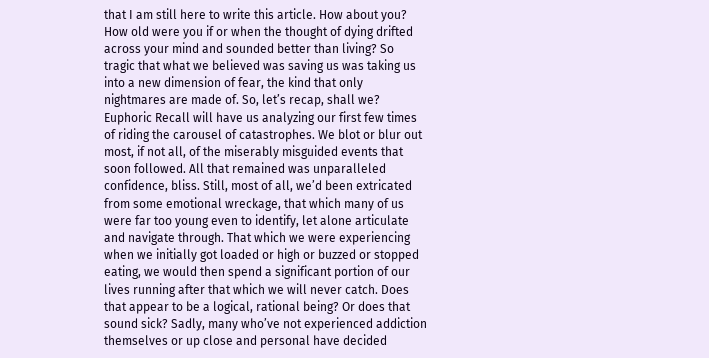that I am still here to write this article. How about you? How old were you if or when the thought of dying drifted across your mind and sounded better than living? So tragic that what we believed was saving us was taking us into a new dimension of fear, the kind that only nightmares are made of. So, let’s recap, shall we? Euphoric Recall will have us analyzing our first few times of riding the carousel of catastrophes. We blot or blur out most, if not all, of the miserably misguided events that soon followed. All that remained was unparalleled confidence, bliss. Still, most of all, we’d been extricated from some emotional wreckage, that which many of us were far too young even to identify, let alone articulate and navigate through. That which we were experiencing when we initially got loaded or high or buzzed or stopped eating, we would then spend a significant portion of our lives running after that which we will never catch. Does that appear to be a logical, rational being? Or does that sound sick? Sadly, many who’ve not experienced addiction themselves or up close and personal have decided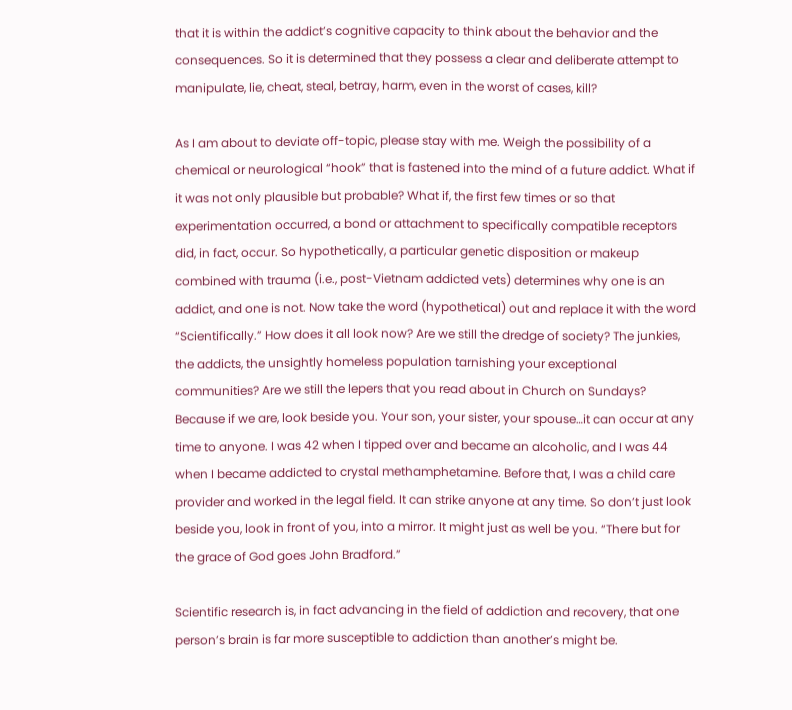that it is within the addict’s cognitive capacity to think about the behavior and the consequences. So it is determined that they possess a clear and deliberate attempt to manipulate, lie, cheat, steal, betray, harm, even in the worst of cases, kill?

As I am about to deviate off-topic, please stay with me. Weigh the possibility of a chemical or neurological “hook” that is fastened into the mind of a future addict. What if it was not only plausible but probable? What if, the first few times or so that experimentation occurred, a bond or attachment to specifically compatible receptors did, in fact, occur. So hypothetically, a particular genetic disposition or makeup combined with trauma (i.e., post-Vietnam addicted vets) determines why one is an addict, and one is not. Now take the word (hypothetical) out and replace it with the word “Scientifically.” How does it all look now? Are we still the dredge of society? The junkies, the addicts, the unsightly homeless population tarnishing your exceptional communities? Are we still the lepers that you read about in Church on Sundays? Because if we are, look beside you. Your son, your sister, your spouse…it can occur at any time to anyone. I was 42 when I tipped over and became an alcoholic, and I was 44 when I became addicted to crystal methamphetamine. Before that, I was a child care provider and worked in the legal field. It can strike anyone at any time. So don’t just look beside you, look in front of you, into a mirror. It might just as well be you. “There but for the grace of God goes John Bradford.”

Scientific research is, in fact advancing in the field of addiction and recovery, that one person’s brain is far more susceptible to addiction than another’s might be.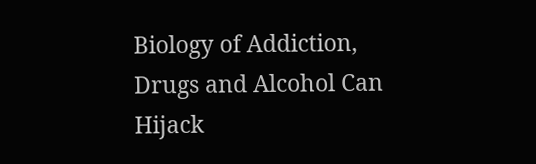Biology of Addiction, Drugs and Alcohol Can Hijack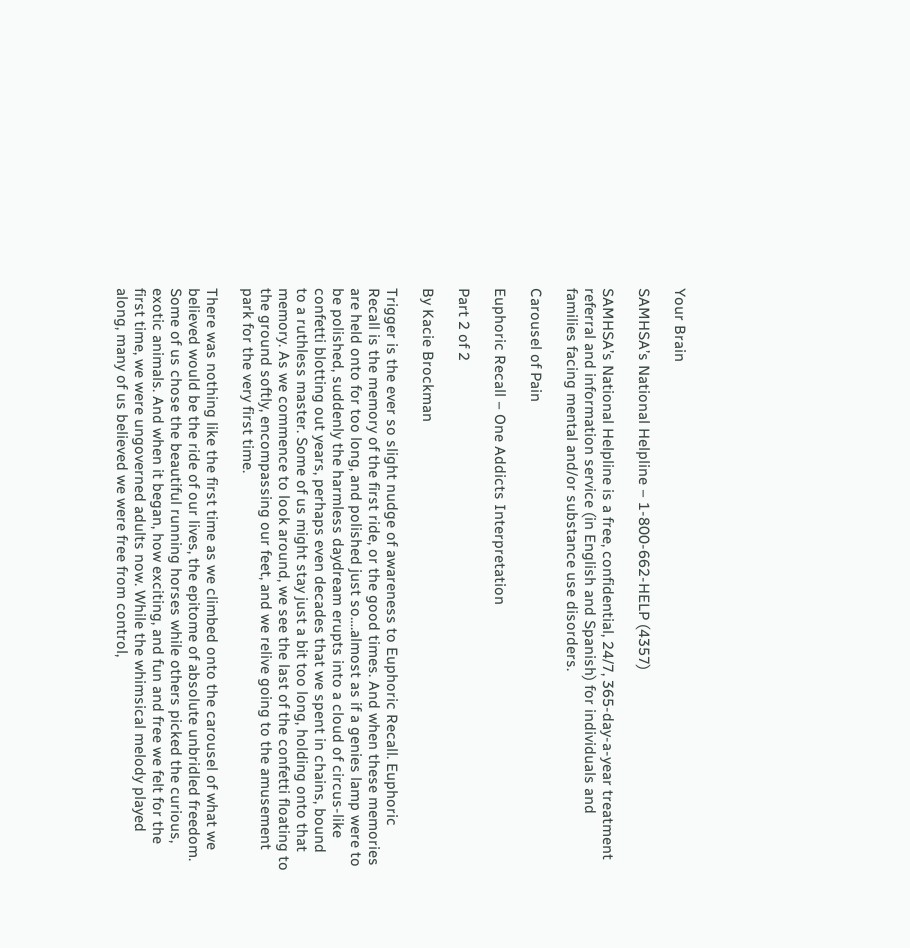Your Brain

SAMHSA’s National Helpline – 1-800-662-HELP (4357)

SAMHSA’s National Helpline is a free, confidential, 24/7, 365-day-a-year treatment referral and information service (in English and Spanish) for individuals and families facing mental and/or substance use disorders.

Carousel of Pain

Euphoric Recall – One Addicts Interpretation

Part 2 of 2

By Kacie Brockman

Trigger is the ever so slight nudge of awareness to Euphoric Recall. Euphoric Recall is the memory of the first ride, or the good times. And when these memories are held onto for too long, and polished just so….almost as if a genies lamp were to be polished, suddenly the harmless daydream erupts into a cloud of circus-like confetti blotting out years, perhaps even decades that we spent in chains, bound to a ruthless master. Some of us might stay just a bit too long, holding onto that memory. As we commence to look around, we see the last of the confetti floating to the ground softly, encompassing our feet, and we relive going to the amusement park for the very first time.

There was nothing like the first time as we climbed onto the carousel of what we believed would be the ride of our lives, the epitome of absolute unbridled freedom. Some of us chose the beautiful running horses while others picked the curious, exotic animals. And when it began, how exciting, and fun and free we felt for the first time, we were ungoverned adults now. While the whimsical melody played along, many of us believed we were free from control,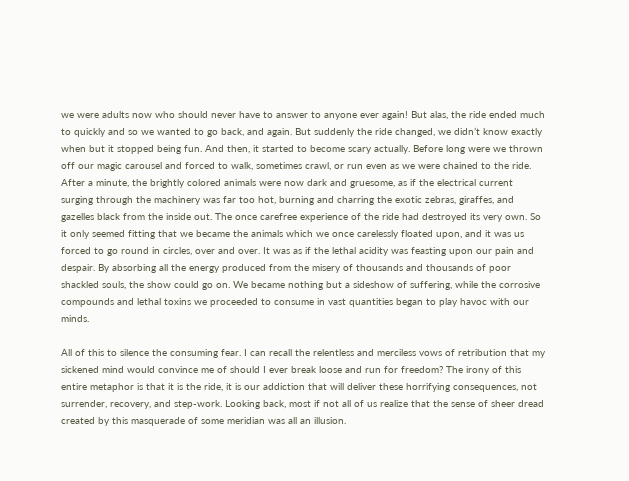we were adults now who should never have to answer to anyone ever again! But alas, the ride ended much to quickly and so we wanted to go back, and again. But suddenly the ride changed, we didn’t know exactly when but it stopped being fun. And then, it started to become scary actually. Before long were we thrown off our magic carousel and forced to walk, sometimes crawl, or run even as we were chained to the ride. After a minute, the brightly colored animals were now dark and gruesome, as if the electrical current surging through the machinery was far too hot, burning and charring the exotic zebras, giraffes, and gazelles black from the inside out. The once carefree experience of the ride had destroyed its very own. So it only seemed fitting that we became the animals which we once carelessly floated upon, and it was us forced to go round in circles, over and over. It was as if the lethal acidity was feasting upon our pain and despair. By absorbing all the energy produced from the misery of thousands and thousands of poor shackled souls, the show could go on. We became nothing but a sideshow of suffering, while the corrosive compounds and lethal toxins we proceeded to consume in vast quantities began to play havoc with our minds.

All of this to silence the consuming fear. I can recall the relentless and merciless vows of retribution that my sickened mind would convince me of should I ever break loose and run for freedom? The irony of this entire metaphor is that it is the ride, it is our addiction that will deliver these horrifying consequences, not surrender, recovery, and step-work. Looking back, most if not all of us realize that the sense of sheer dread created by this masquerade of some meridian was all an illusion.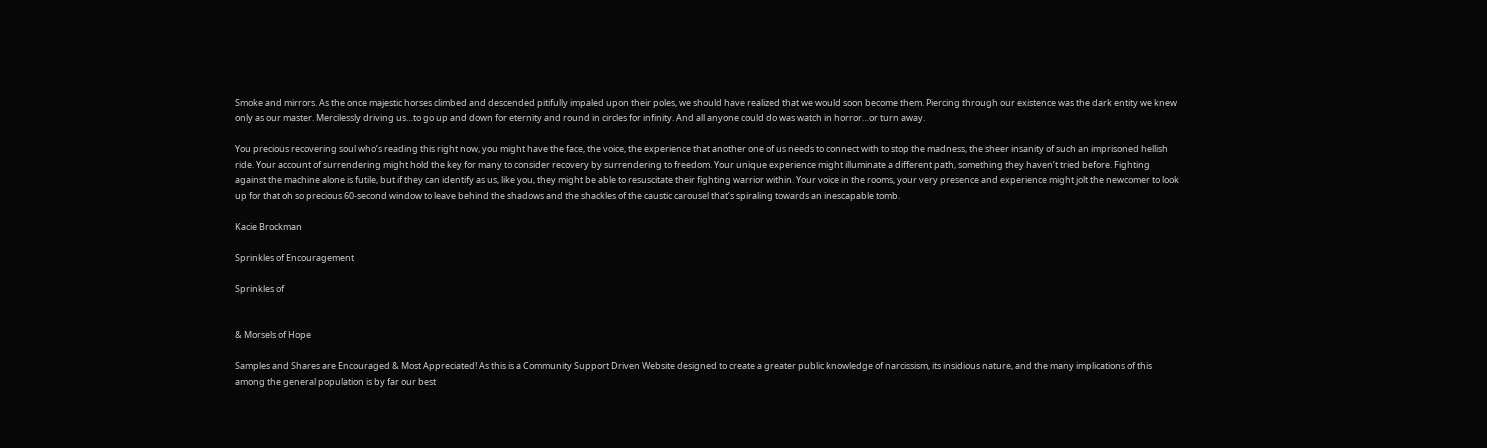Smoke and mirrors. As the once majestic horses climbed and descended pitifully impaled upon their poles, we should have realized that we would soon become them. Piercing through our existence was the dark entity we knew only as our master. Mercilessly driving us…to go up and down for eternity and round in circles for infinity. And all anyone could do was watch in horror…or turn away.

You precious recovering soul who’s reading this right now, you might have the face, the voice, the experience that another one of us needs to connect with to stop the madness, the sheer insanity of such an imprisoned hellish ride. Your account of surrendering might hold the key for many to consider recovery by surrendering to freedom. Your unique experience might illuminate a different path, something they haven’t tried before. Fighting against the machine alone is futile, but if they can identify as us, like you, they might be able to resuscitate their fighting warrior within. Your voice in the rooms, your very presence and experience might jolt the newcomer to look up for that oh so precious 60-second window to leave behind the shadows and the shackles of the caustic carousel that’s spiraling towards an inescapable tomb.

Kacie Brockman

Sprinkles of Encouragement

Sprinkles of


& Morsels of Hope

Samples and Shares are Encouraged & Most Appreciated! As this is a Community Support Driven Website designed to create a greater public knowledge of narcissism, its insidious nature, and the many implications of this among the general population is by far our best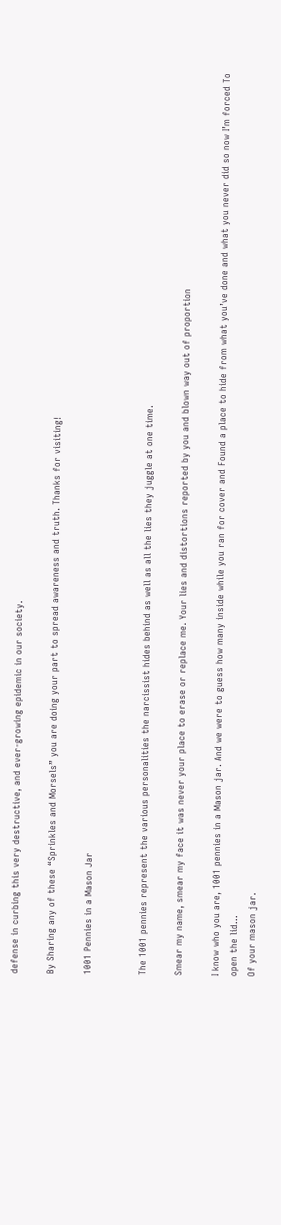defense in curbing this very destructive, and ever-growing epidemic in our society.

By Sharing any of these “Sprinkles and Morsels” you are doing your part to spread awareness and truth. Thanks for visiting!

1001 Pennies in a Mason Jar


The 1001 pennies represent the various personalities the narcissist hides behind as well as all the lies they juggle at one time.

Smear my name, smear my face it was never your place to erase or replace me. Your lies and distortions reported by you and blown way out of proportion

I know who you are, 1001 pennies in a Mason jar. And we were to guess how many inside while you ran for cover and Found a place to hide from what you’ve done and what you never did so now I’m forced To open the lid…
Of your mason jar.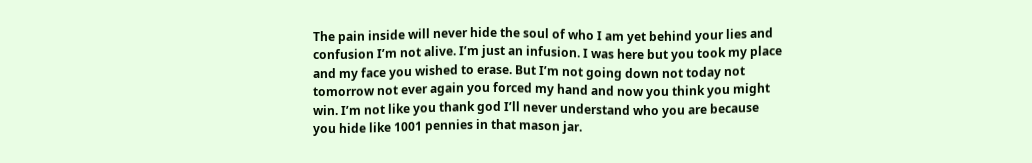The pain inside will never hide the soul of who I am yet behind your lies and confusion I’m not alive. I’m just an infusion. I was here but you took my place and my face you wished to erase. But I’m not going down not today not tomorrow not ever again you forced my hand and now you think you might win. I’m not like you thank god I’ll never understand who you are because you hide like 1001 pennies in that mason jar.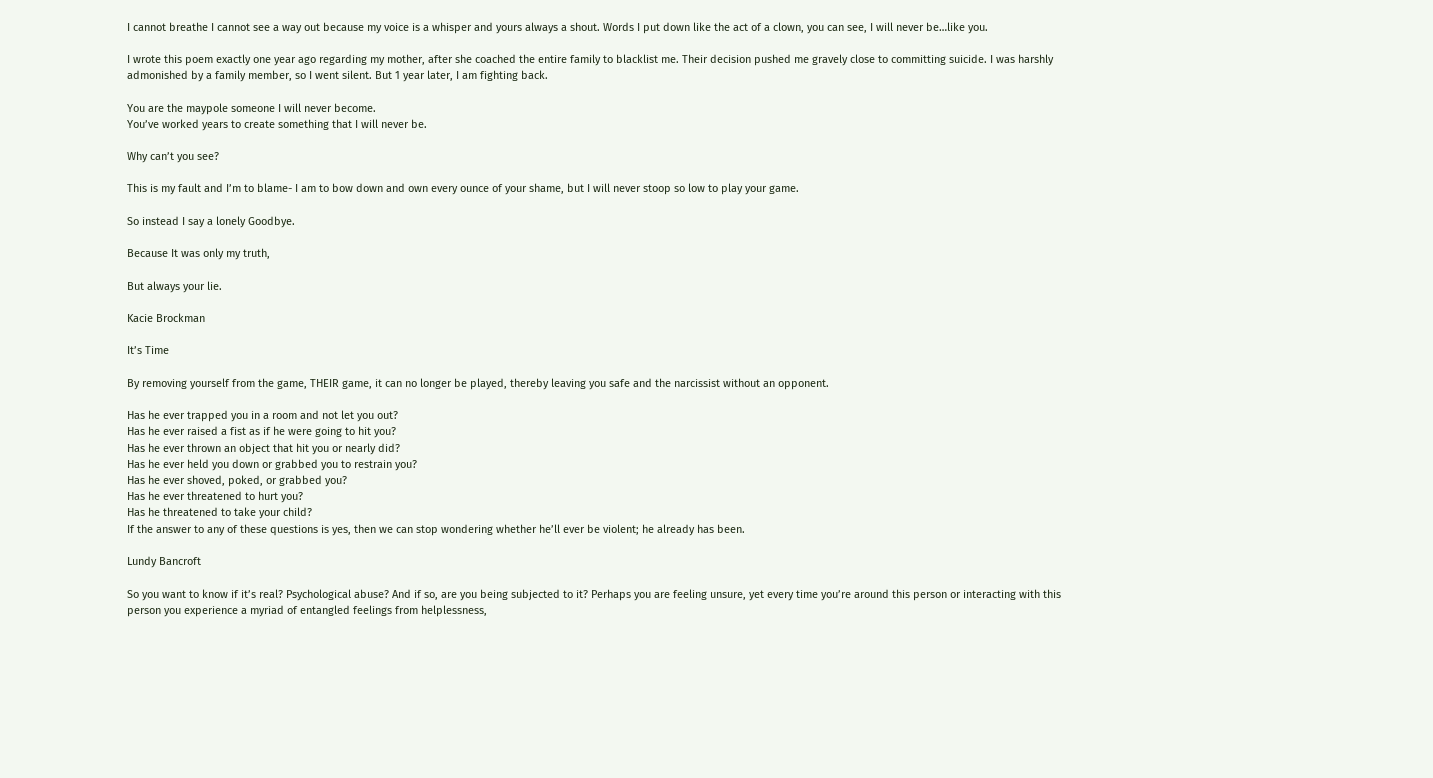I cannot breathe I cannot see a way out because my voice is a whisper and yours always a shout. Words I put down like the act of a clown, you can see, I will never be…like you.

I wrote this poem exactly one year ago regarding my mother, after she coached the entire family to blacklist me. Their decision pushed me gravely close to committing suicide. I was harshly admonished by a family member, so I went silent. But 1 year later, I am fighting back.

You are the maypole someone I will never become.
You’ve worked years to create something that I will never be.

Why can’t you see?

This is my fault and I’m to blame- I am to bow down and own every ounce of your shame, but I will never stoop so low to play your game.

So instead I say a lonely Goodbye.

Because It was only my truth,

But always your lie.

Kacie Brockman

It’s Time

By removing yourself from the game, THEIR game, it can no longer be played, thereby leaving you safe and the narcissist without an opponent.

Has he ever trapped you in a room and not let you out?
Has he ever raised a fist as if he were going to hit you?
Has he ever thrown an object that hit you or nearly did?
Has he ever held you down or grabbed you to restrain you?
Has he ever shoved, poked, or grabbed you?
Has he ever threatened to hurt you?
Has he threatened to take your child?
If the answer to any of these questions is yes, then we can stop wondering whether he’ll ever be violent; he already has been.

Lundy Bancroft

So you want to know if it’s real? Psychological abuse? And if so, are you being subjected to it? Perhaps you are feeling unsure, yet every time you’re around this person or interacting with this person you experience a myriad of entangled feelings from helplessness,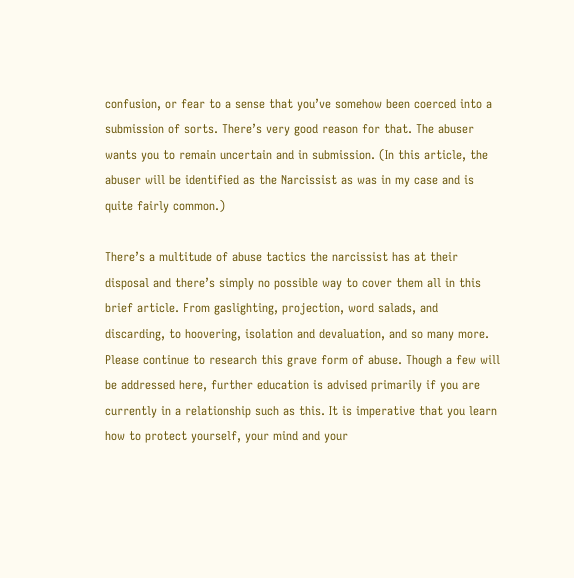confusion, or fear to a sense that you’ve somehow been coerced into a submission of sorts. There’s very good reason for that. The abuser wants you to remain uncertain and in submission. (In this article, the abuser will be identified as the Narcissist as was in my case and is quite fairly common.)

There’s a multitude of abuse tactics the narcissist has at their disposal and there’s simply no possible way to cover them all in this brief article. From gaslighting, projection, word salads, and discarding, to hoovering, isolation and devaluation, and so many more. Please continue to research this grave form of abuse. Though a few will be addressed here, further education is advised primarily if you are currently in a relationship such as this. It is imperative that you learn how to protect yourself, your mind and your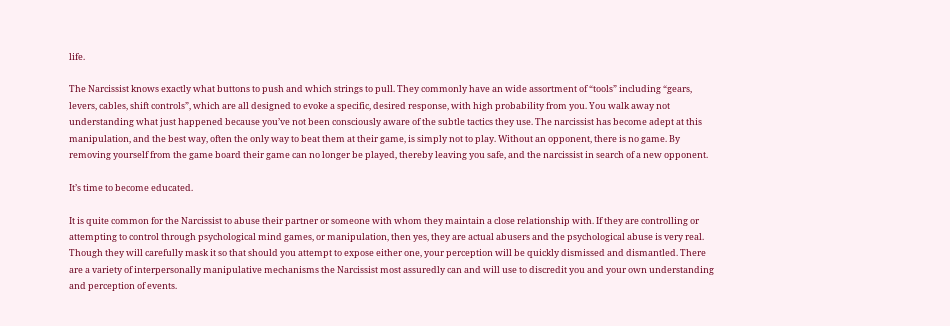life.

The Narcissist knows exactly what buttons to push and which strings to pull. They commonly have an wide assortment of “tools” including “gears, levers, cables, shift controls”, which are all designed to evoke a specific, desired response, with high probability from you. You walk away not understanding what just happened because you’ve not been consciously aware of the subtle tactics they use. The narcissist has become adept at this manipulation, and the best way, often the only way to beat them at their game, is simply not to play. Without an opponent, there is no game. By removing yourself from the game board their game can no longer be played, thereby leaving you safe, and the narcissist in search of a new opponent.

It’s time to become educated.

It is quite common for the Narcissist to abuse their partner or someone with whom they maintain a close relationship with. If they are controlling or attempting to control through psychological mind games, or manipulation, then yes, they are actual abusers and the psychological abuse is very real. Though they will carefully mask it so that should you attempt to expose either one, your perception will be quickly dismissed and dismantled. There are a variety of interpersonally manipulative mechanisms the Narcissist most assuredly can and will use to discredit you and your own understanding and perception of events.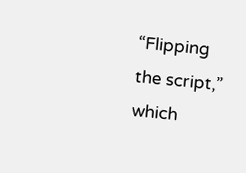“Flipping the script,” which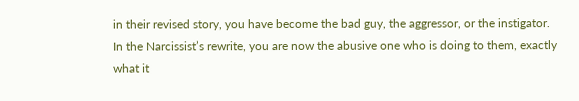in their revised story, you have become the bad guy, the aggressor, or the instigator. In the Narcissist’s rewrite, you are now the abusive one who is doing to them, exactly what it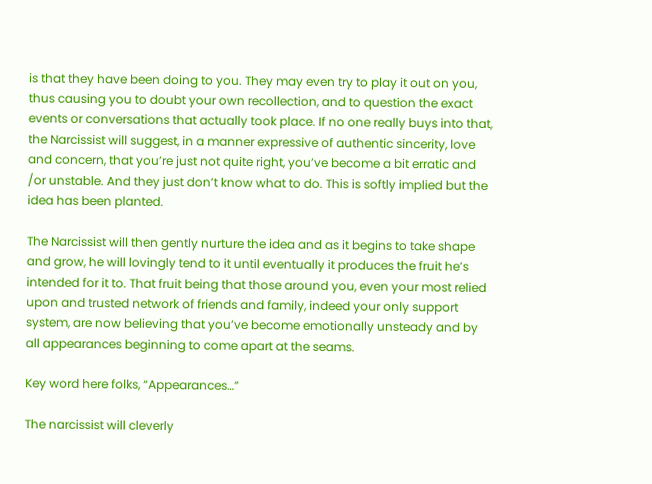is that they have been doing to you. They may even try to play it out on you, thus causing you to doubt your own recollection, and to question the exact events or conversations that actually took place. If no one really buys into that, the Narcissist will suggest, in a manner expressive of authentic sincerity, love and concern, that you’re just not quite right, you’ve become a bit erratic and /or unstable. And they just don’t know what to do. This is softly implied but the idea has been planted.

The Narcissist will then gently nurture the idea and as it begins to take shape and grow, he will lovingly tend to it until eventually it produces the fruit he’s intended for it to. That fruit being that those around you, even your most relied upon and trusted network of friends and family, indeed your only support system, are now believing that you’ve become emotionally unsteady and by all appearances beginning to come apart at the seams.

Key word here folks, “Appearances…”

The narcissist will cleverly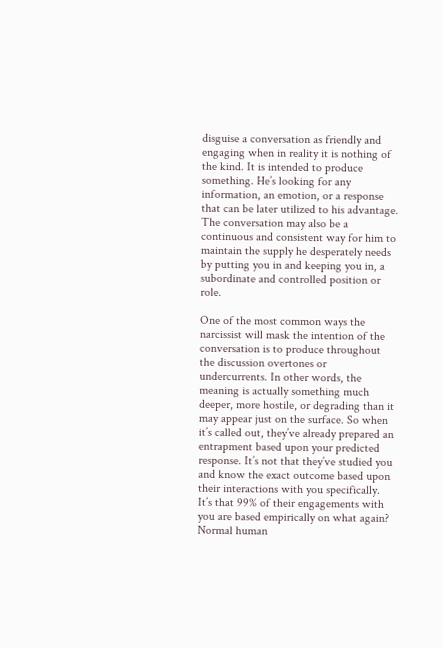disguise a conversation as friendly and engaging when in reality it is nothing of the kind. It is intended to produce something. He’s looking for any information, an emotion, or a response that can be later utilized to his advantage. The conversation may also be a continuous and consistent way for him to maintain the supply he desperately needs by putting you in and keeping you in, a subordinate and controlled position or role.

One of the most common ways the narcissist will mask the intention of the conversation is to produce throughout the discussion overtones or undercurrents. In other words, the meaning is actually something much deeper, more hostile, or degrading than it may appear just on the surface. So when it’s called out, they’ve already prepared an entrapment based upon your predicted response. It’s not that they’ve studied you and know the exact outcome based upon their interactions with you specifically. It’s that 99% of their engagements with you are based empirically on what again? Normal human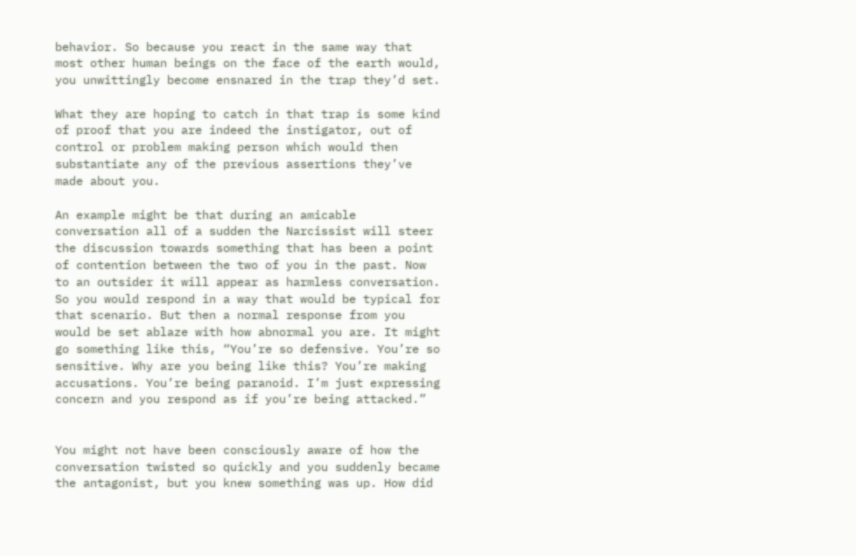behavior. So because you react in the same way that most other human beings on the face of the earth would, you unwittingly become ensnared in the trap they’d set.

What they are hoping to catch in that trap is some kind of proof that you are indeed the instigator, out of control or problem making person which would then substantiate any of the previous assertions they’ve made about you.

An example might be that during an amicable conversation all of a sudden the Narcissist will steer the discussion towards something that has been a point of contention between the two of you in the past. Now to an outsider it will appear as harmless conversation. So you would respond in a way that would be typical for that scenario. But then a normal response from you would be set ablaze with how abnormal you are. It might go something like this, “You’re so defensive. You’re so sensitive. Why are you being like this? You’re making accusations. You’re being paranoid. I’m just expressing concern and you respond as if you’re being attacked.”


You might not have been consciously aware of how the conversation twisted so quickly and you suddenly became the antagonist, but you knew something was up. How did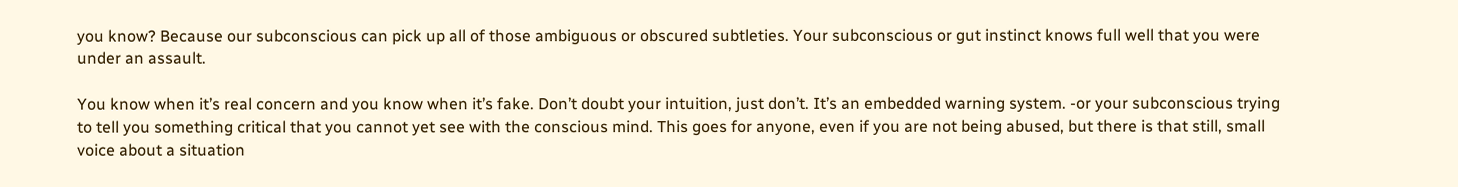you know? Because our subconscious can pick up all of those ambiguous or obscured subtleties. Your subconscious or gut instinct knows full well that you were under an assault.

You know when it’s real concern and you know when it’s fake. Don’t doubt your intuition, just don’t. It’s an embedded warning system. -or your subconscious trying to tell you something critical that you cannot yet see with the conscious mind. This goes for anyone, even if you are not being abused, but there is that still, small voice about a situation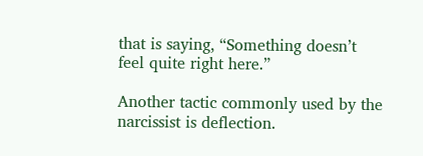that is saying, “Something doesn’t feel quite right here.”

Another tactic commonly used by the narcissist is deflection.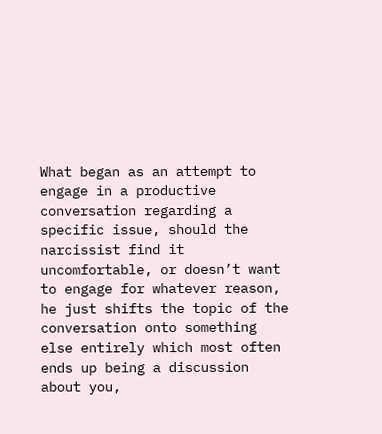What began as an attempt to engage in a productive conversation regarding a specific issue, should the narcissist find it uncomfortable, or doesn’t want to engage for whatever reason, he just shifts the topic of the conversation onto something else entirely which most often ends up being a discussion about you,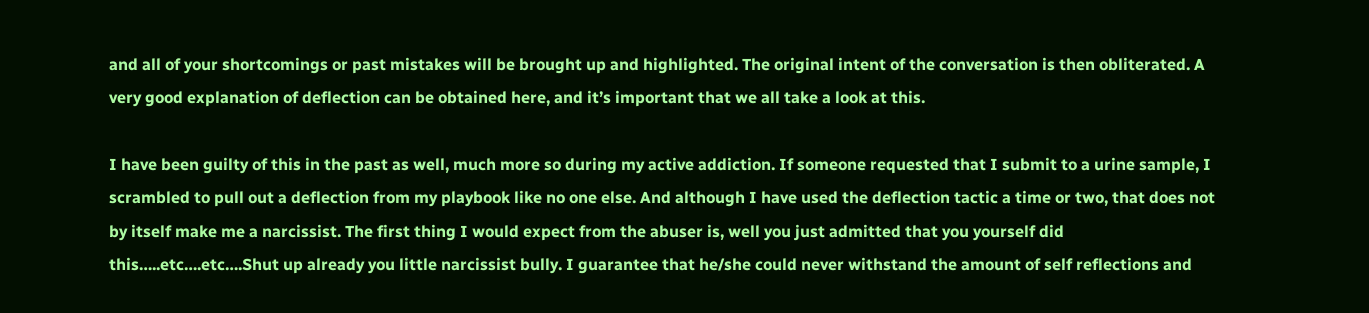and all of your shortcomings or past mistakes will be brought up and highlighted. The original intent of the conversation is then obliterated. A very good explanation of deflection can be obtained here, and it’s important that we all take a look at this.

I have been guilty of this in the past as well, much more so during my active addiction. If someone requested that I submit to a urine sample, I scrambled to pull out a deflection from my playbook like no one else. And although I have used the deflection tactic a time or two, that does not by itself make me a narcissist. The first thing I would expect from the abuser is, well you just admitted that you yourself did this…..etc….etc….Shut up already you little narcissist bully. I guarantee that he/she could never withstand the amount of self reflections and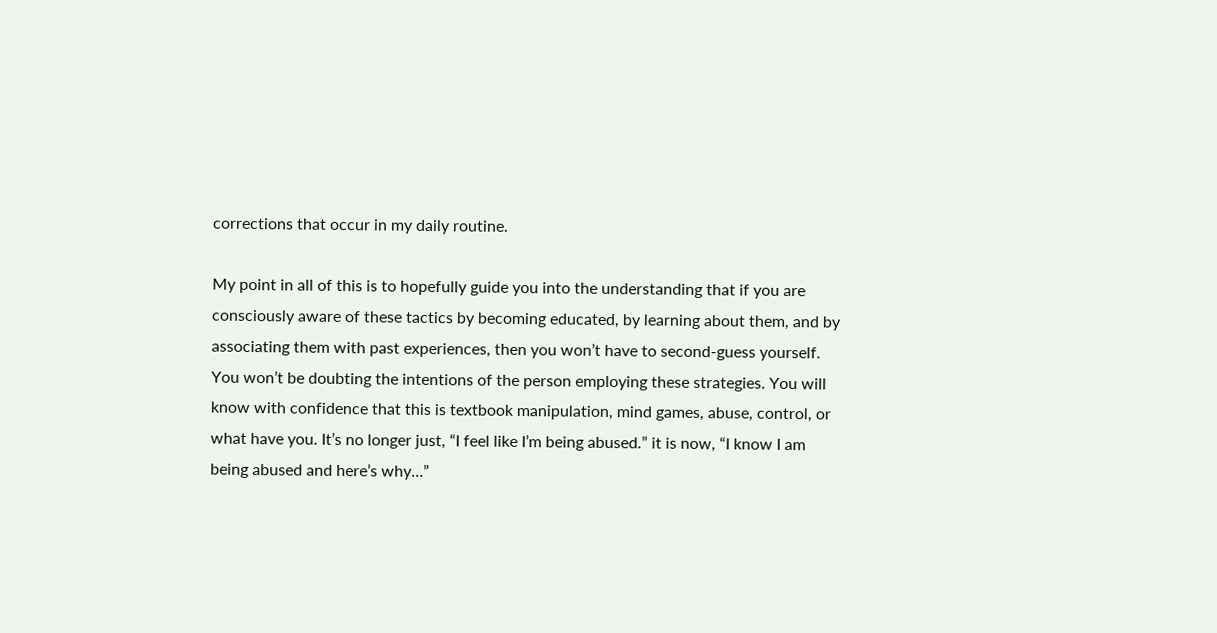corrections that occur in my daily routine.

My point in all of this is to hopefully guide you into the understanding that if you are consciously aware of these tactics by becoming educated, by learning about them, and by associating them with past experiences, then you won’t have to second-guess yourself. You won’t be doubting the intentions of the person employing these strategies. You will know with confidence that this is textbook manipulation, mind games, abuse, control, or what have you. It’s no longer just, “I feel like I’m being abused.” it is now, “I know I am being abused and here’s why…”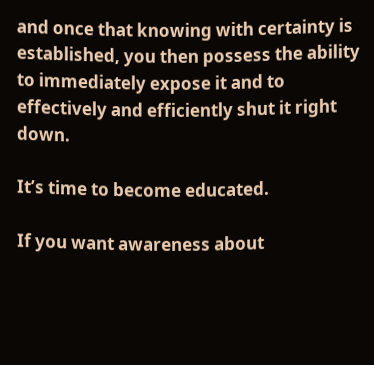and once that knowing with certainty is established, you then possess the ability to immediately expose it and to effectively and efficiently shut it right down.

It’s time to become educated.

If you want awareness about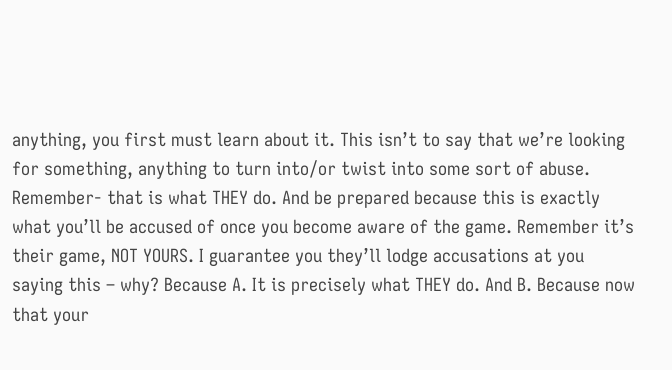anything, you first must learn about it. This isn’t to say that we’re looking for something, anything to turn into/or twist into some sort of abuse. Remember- that is what THEY do. And be prepared because this is exactly what you’ll be accused of once you become aware of the game. Remember it’s their game, NOT YOURS. I guarantee you they’ll lodge accusations at you saying this – why? Because A. It is precisely what THEY do. And B. Because now that your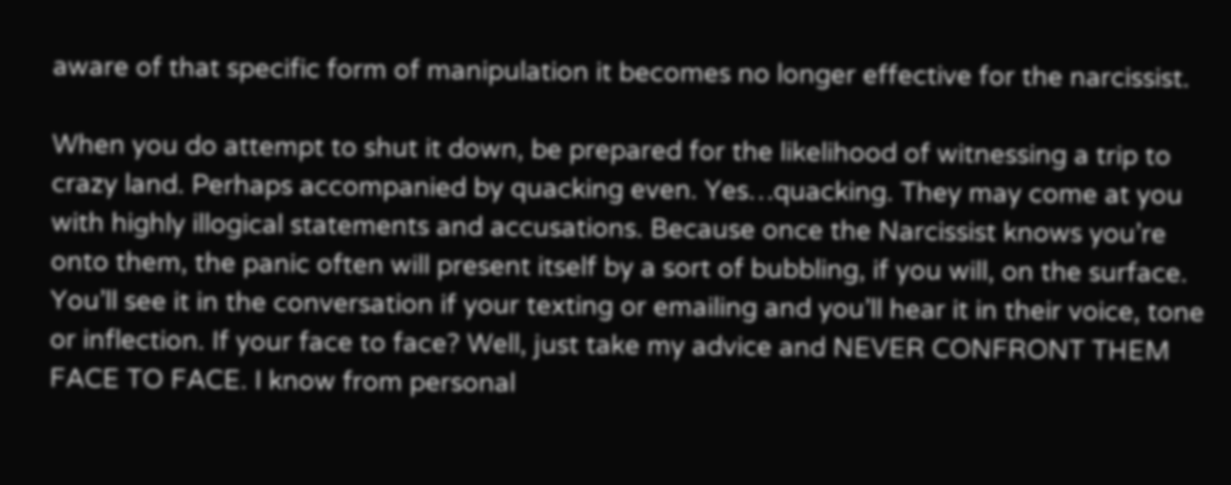aware of that specific form of manipulation it becomes no longer effective for the narcissist.

When you do attempt to shut it down, be prepared for the likelihood of witnessing a trip to crazy land. Perhaps accompanied by quacking even. Yes…quacking. They may come at you with highly illogical statements and accusations. Because once the Narcissist knows you’re onto them, the panic often will present itself by a sort of bubbling, if you will, on the surface. You’ll see it in the conversation if your texting or emailing and you’ll hear it in their voice, tone or inflection. If your face to face? Well, just take my advice and NEVER CONFRONT THEM FACE TO FACE. I know from personal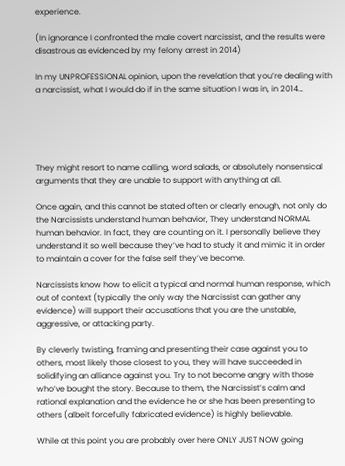experience.

(In ignorance I confronted the male covert narcissist, and the results were disastrous as evidenced by my felony arrest in 2014)

In my UNPROFESSIONAL opinion, upon the revelation that you’re dealing with a narcissist, what I would do if in the same situation I was in, in 2014…





They might resort to name calling, word salads, or absolutely nonsensical arguments that they are unable to support with anything at all.

Once again, and this cannot be stated often or clearly enough, not only do the Narcissists understand human behavior, They understand NORMAL human behavior. In fact, they are counting on it. I personally believe they understand it so well because they’ve had to study it and mimic it in order to maintain a cover for the false self they’ve become.

Narcissists know how to elicit a typical and normal human response, which out of context (typically the only way the Narcissist can gather any evidence) will support their accusations that you are the unstable, aggressive, or attacking party.

By cleverly twisting, framing and presenting their case against you to others, most likely those closest to you, they will have succeeded in solidifying an alliance against you. Try to not become angry with those who’ve bought the story. Because to them, the Narcissist’s calm and rational explanation and the evidence he or she has been presenting to others (albeit forcefully fabricated evidence) is highly believable.

While at this point you are probably over here ONLY JUST NOW going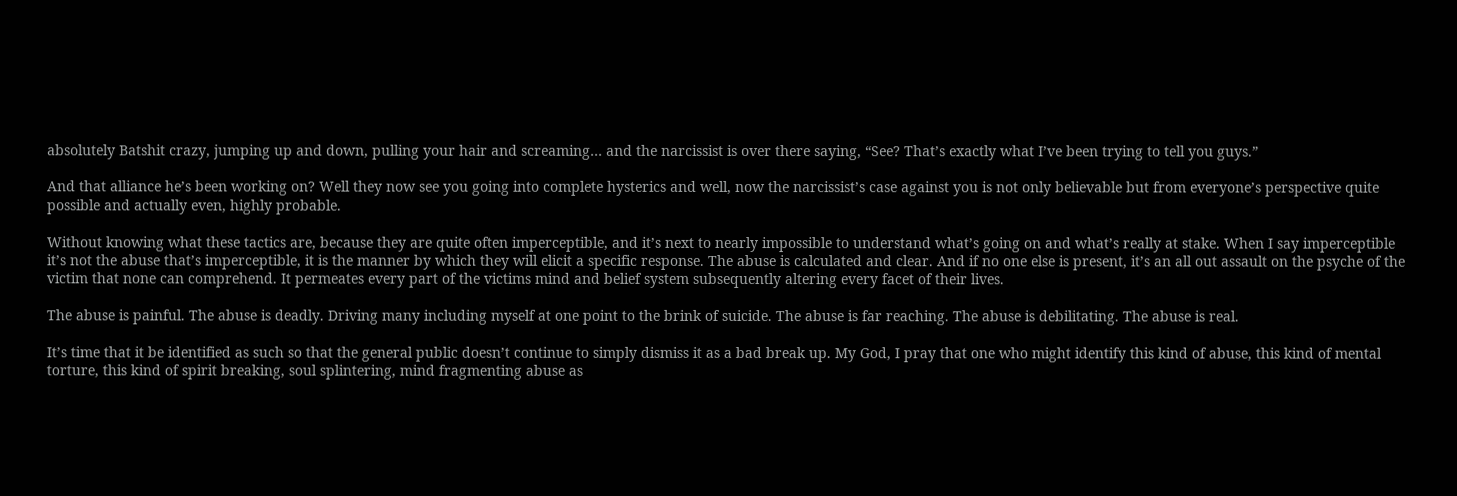absolutely Batshit crazy, jumping up and down, pulling your hair and screaming… and the narcissist is over there saying, “See? That’s exactly what I’ve been trying to tell you guys.”

And that alliance he’s been working on? Well they now see you going into complete hysterics and well, now the narcissist’s case against you is not only believable but from everyone’s perspective quite possible and actually even, highly probable.

Without knowing what these tactics are, because they are quite often imperceptible, and it’s next to nearly impossible to understand what’s going on and what’s really at stake. When I say imperceptible it’s not the abuse that’s imperceptible, it is the manner by which they will elicit a specific response. The abuse is calculated and clear. And if no one else is present, it’s an all out assault on the psyche of the victim that none can comprehend. It permeates every part of the victims mind and belief system subsequently altering every facet of their lives.

The abuse is painful. The abuse is deadly. Driving many including myself at one point to the brink of suicide. The abuse is far reaching. The abuse is debilitating. The abuse is real.

It’s time that it be identified as such so that the general public doesn’t continue to simply dismiss it as a bad break up. My God, I pray that one who might identify this kind of abuse, this kind of mental torture, this kind of spirit breaking, soul splintering, mind fragmenting abuse as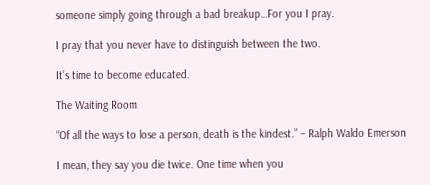someone simply going through a bad breakup…For you I pray.

I pray that you never have to distinguish between the two.

It’s time to become educated.

The Waiting Room

“Of all the ways to lose a person, death is the kindest.” – Ralph Waldo Emerson

I mean, they say you die twice. One time when you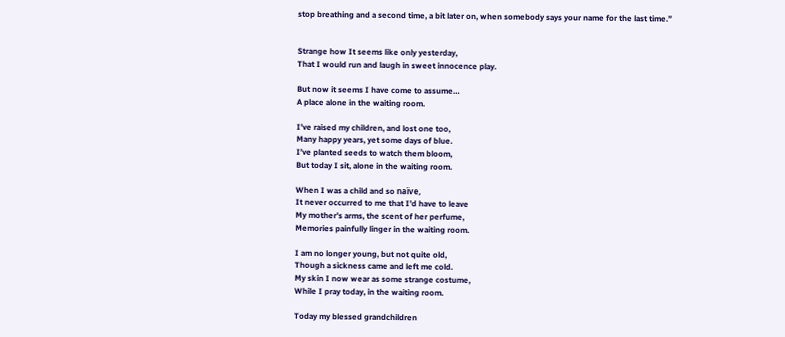stop breathing and a second time, a bit later on, when somebody says your name for the last time.”


Strange how It seems like only yesterday,
That I would run and laugh in sweet innocence play.

But now it seems I have come to assume…
A place alone in the waiting room.

I’ve raised my children, and lost one too,
Many happy years, yet some days of blue.
I’ve planted seeds to watch them bloom,
But today I sit, alone in the waiting room.

When I was a child and so naïve,
It never occurred to me that I’d have to leave
My mother’s arms, the scent of her perfume,
Memories painfully linger in the waiting room.

I am no longer young, but not quite old,
Though a sickness came and left me cold.
My skin I now wear as some strange costume,
While I pray today, in the waiting room.

Today my blessed grandchildren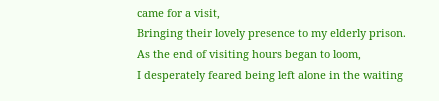came for a visit,
Bringing their lovely presence to my elderly prison.
As the end of visiting hours began to loom,
I desperately feared being left alone in the waiting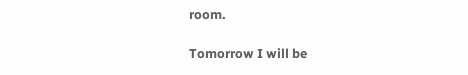room.

Tomorrow I will be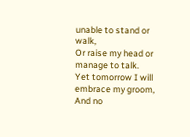unable to stand or walk,
Or raise my head or manage to talk.
Yet tomorrow I will embrace my groom,
And no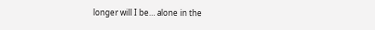longer will I be… alone in the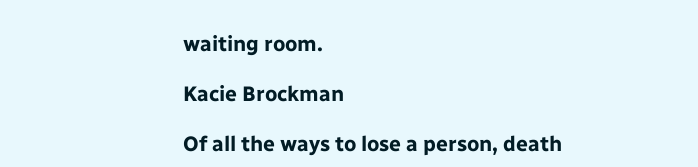waiting room.

Kacie Brockman

Of all the ways to lose a person, death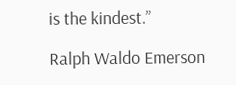is the kindest.”

Ralph Waldo Emerson